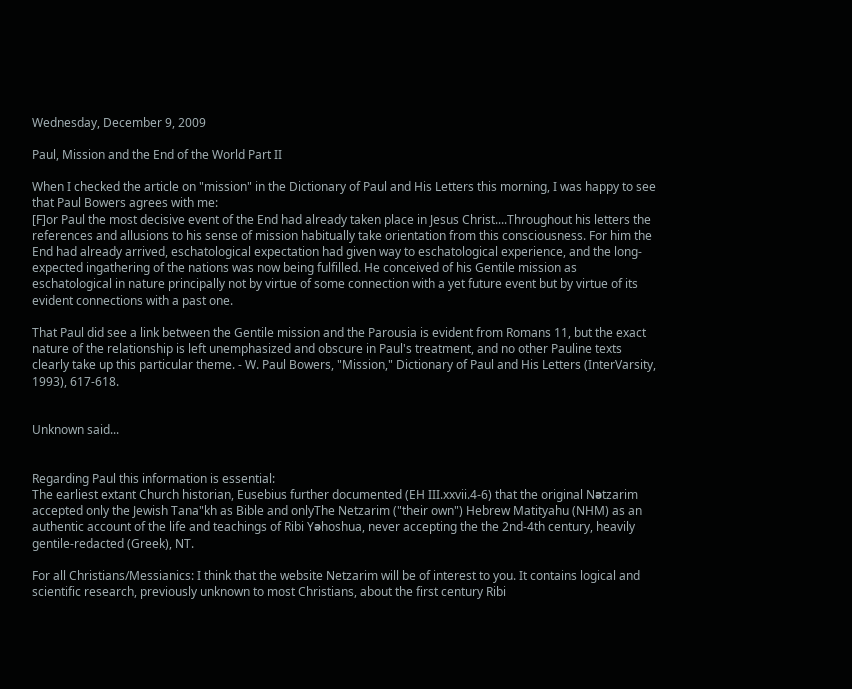Wednesday, December 9, 2009

Paul, Mission and the End of the World Part II

When I checked the article on "mission" in the Dictionary of Paul and His Letters this morning, I was happy to see that Paul Bowers agrees with me:
[F]or Paul the most decisive event of the End had already taken place in Jesus Christ....Throughout his letters the references and allusions to his sense of mission habitually take orientation from this consciousness. For him the End had already arrived, eschatological expectation had given way to eschatological experience, and the long-expected ingathering of the nations was now being fulfilled. He conceived of his Gentile mission as eschatological in nature principally not by virtue of some connection with a yet future event but by virtue of its evident connections with a past one.

That Paul did see a link between the Gentile mission and the Parousia is evident from Romans 11, but the exact nature of the relationship is left unemphasized and obscure in Paul's treatment, and no other Pauline texts clearly take up this particular theme. - W. Paul Bowers, "Mission," Dictionary of Paul and His Letters (InterVarsity, 1993), 617-618.


Unknown said...


Regarding Paul this information is essential:
The earliest extant Church historian, Eusebius further documented (EH III.xxvii.4-6) that the original Nәtzarim accepted only the Jewish Tana"kh as Bible and onlyThe Netzarim ("their own") Hebrew Matityahu (NHM) as an authentic account of the life and teachings of Ribi Yәhoshua, never accepting the the 2nd-4th century, heavily gentile-redacted (Greek), NT.

For all Christians/Messianics: I think that the website Netzarim will be of interest to you. It contains logical and scientific research, previously unknown to most Christians, about the first century Ribi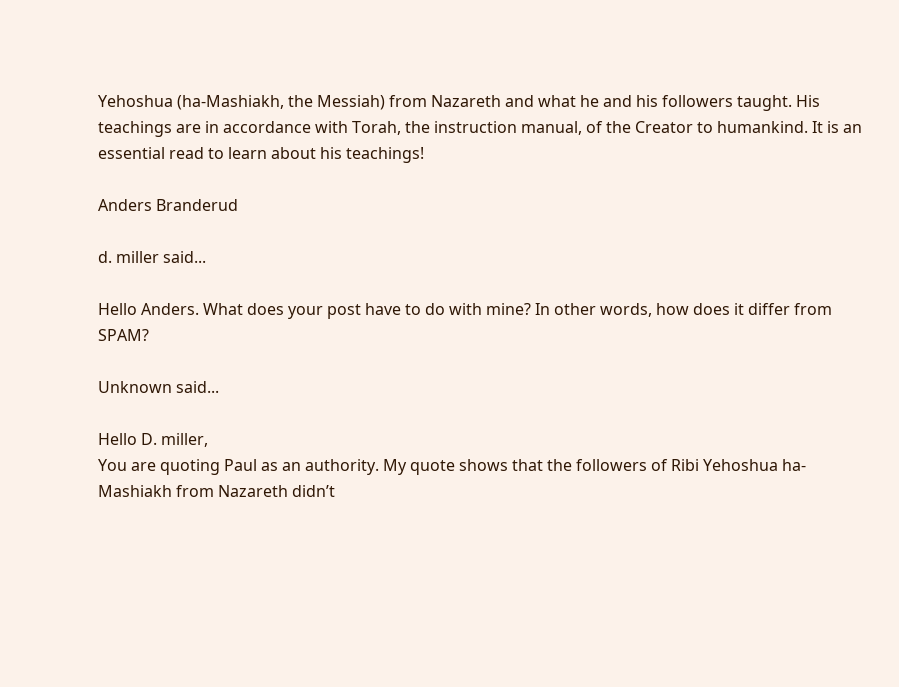Yehoshua (ha-Mashiakh, the Messiah) from Nazareth and what he and his followers taught. His teachings are in accordance with Torah, the instruction manual, of the Creator to humankind. It is an essential read to learn about his teachings!

Anders Branderud

d. miller said...

Hello Anders. What does your post have to do with mine? In other words, how does it differ from SPAM?

Unknown said...

Hello D. miller,
You are quoting Paul as an authority. My quote shows that the followers of Ribi Yehoshua ha-Mashiakh from Nazareth didn’t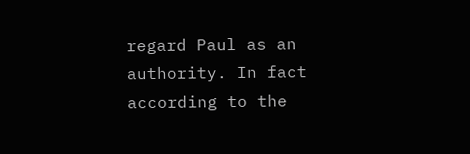regard Paul as an authority. In fact according to the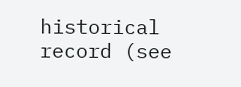historical record (see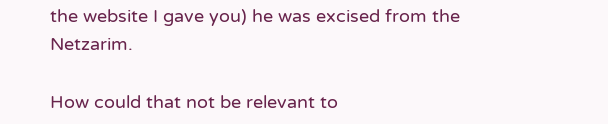the website I gave you) he was excised from the Netzarim.

How could that not be relevant to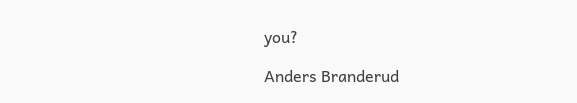you?

Anders Branderud